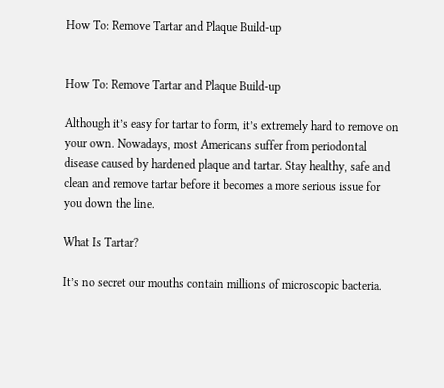How To: Remove Tartar and Plaque Build-up


How To: Remove Tartar and Plaque Build-up

Although it’s easy for tartar to form, it’s extremely hard to remove on your own. Nowadays, most Americans suffer from periodontal disease caused by hardened plaque and tartar. Stay healthy, safe and clean and remove tartar before it becomes a more serious issue for you down the line.

What Is Tartar?

It’s no secret our mouths contain millions of microscopic bacteria.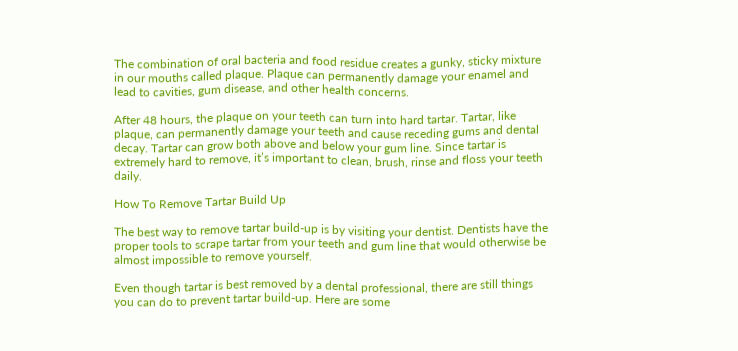The combination of oral bacteria and food residue creates a gunky, sticky mixture in our mouths called plaque. Plaque can permanently damage your enamel and lead to cavities, gum disease, and other health concerns.

After 48 hours, the plaque on your teeth can turn into hard tartar. Tartar, like plaque, can permanently damage your teeth and cause receding gums and dental decay. Tartar can grow both above and below your gum line. Since tartar is extremely hard to remove, it’s important to clean, brush, rinse and floss your teeth daily.

How To Remove Tartar Build Up

The best way to remove tartar build-up is by visiting your dentist. Dentists have the proper tools to scrape tartar from your teeth and gum line that would otherwise be almost impossible to remove yourself.

Even though tartar is best removed by a dental professional, there are still things you can do to prevent tartar build-up. Here are some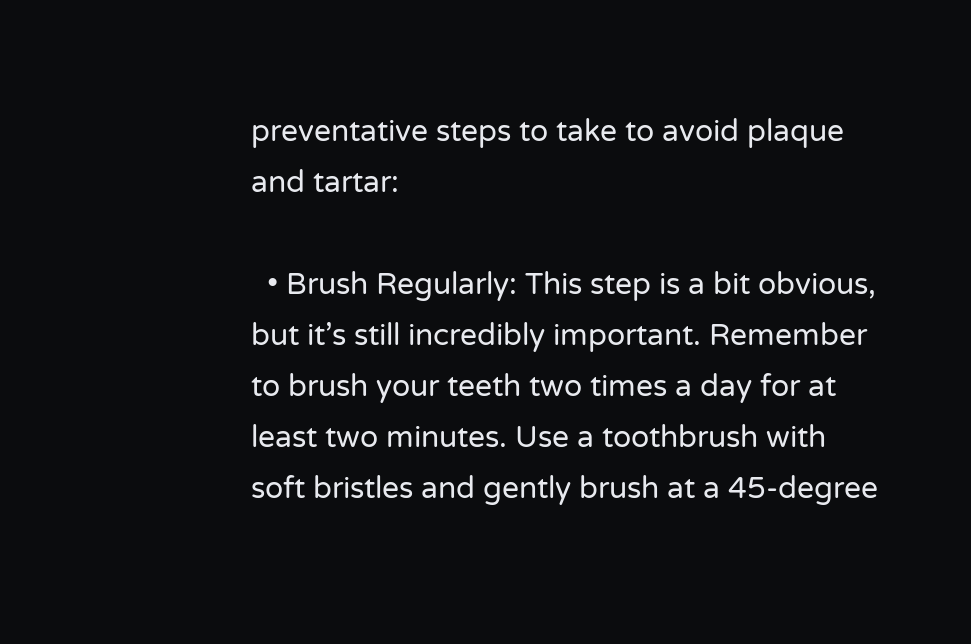preventative steps to take to avoid plaque and tartar:

  • Brush Regularly: This step is a bit obvious, but it’s still incredibly important. Remember to brush your teeth two times a day for at least two minutes. Use a toothbrush with soft bristles and gently brush at a 45-degree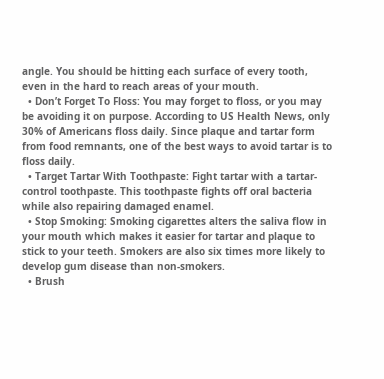angle. You should be hitting each surface of every tooth, even in the hard to reach areas of your mouth.
  • Don’t Forget To Floss: You may forget to floss, or you may be avoiding it on purpose. According to US Health News, only 30% of Americans floss daily. Since plaque and tartar form from food remnants, one of the best ways to avoid tartar is to floss daily.
  • Target Tartar With Toothpaste: Fight tartar with a tartar-control toothpaste. This toothpaste fights off oral bacteria while also repairing damaged enamel.
  • Stop Smoking: Smoking cigarettes alters the saliva flow in your mouth which makes it easier for tartar and plaque to stick to your teeth. Smokers are also six times more likely to develop gum disease than non-smokers.
  • Brush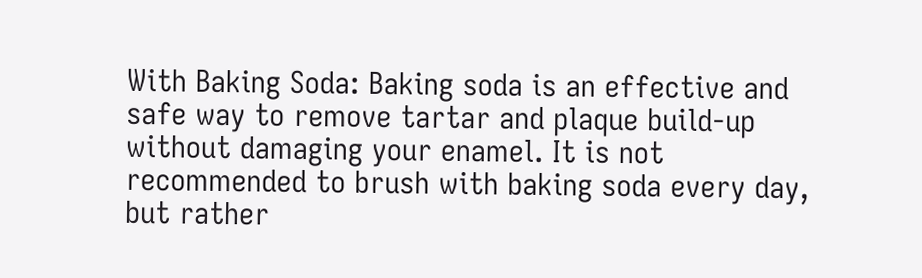With Baking Soda: Baking soda is an effective and safe way to remove tartar and plaque build-up without damaging your enamel. It is not recommended to brush with baking soda every day, but rather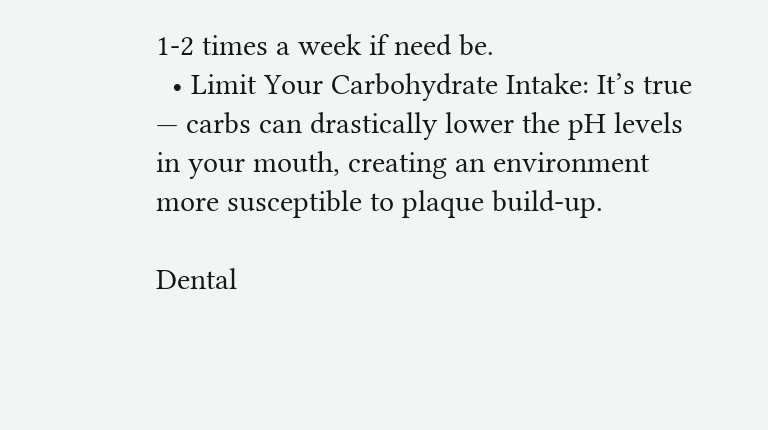1-2 times a week if need be.
  • Limit Your Carbohydrate Intake: It’s true — carbs can drastically lower the pH levels in your mouth, creating an environment more susceptible to plaque build-up.

Dental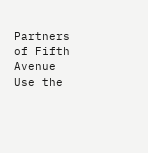Partners of Fifth Avenue
Use the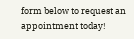form below to request an appointment today!